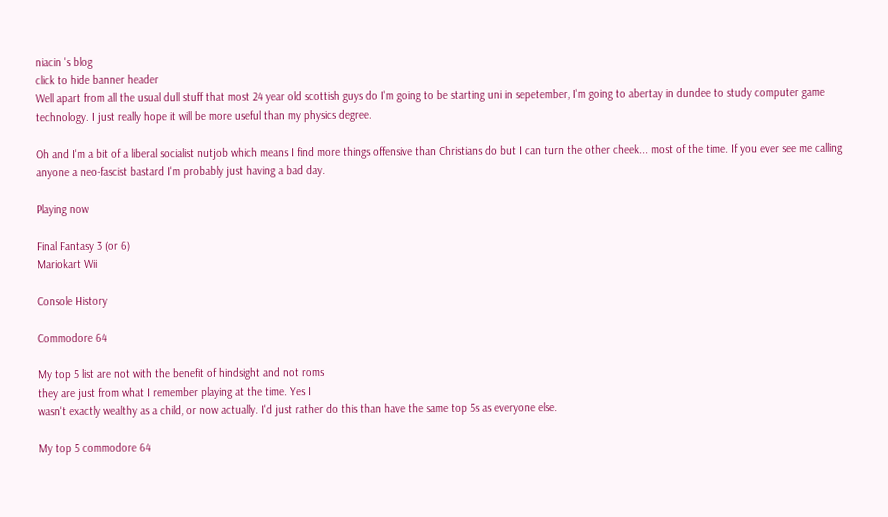niacin 's blog
click to hide banner header
Well apart from all the usual dull stuff that most 24 year old scottish guys do I'm going to be starting uni in sepetember, I'm going to abertay in dundee to study computer game technology. I just really hope it will be more useful than my physics degree.

Oh and I'm a bit of a liberal socialist nutjob which means I find more things offensive than Christians do but I can turn the other cheek... most of the time. If you ever see me calling anyone a neo-fascist bastard I'm probably just having a bad day.

Playing now

Final Fantasy 3 (or 6)
Mariokart Wii

Console History

Commodore 64

My top 5 list are not with the benefit of hindsight and not roms
they are just from what I remember playing at the time. Yes I
wasn't exactly wealthy as a child, or now actually. I'd just rather do this than have the same top 5s as everyone else.

My top 5 commodore 64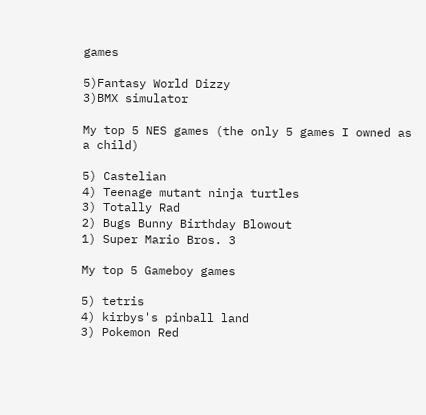games

5)Fantasy World Dizzy
3)BMX simulator

My top 5 NES games (the only 5 games I owned as a child)

5) Castelian
4) Teenage mutant ninja turtles
3) Totally Rad
2) Bugs Bunny Birthday Blowout
1) Super Mario Bros. 3

My top 5 Gameboy games

5) tetris
4) kirbys's pinball land
3) Pokemon Red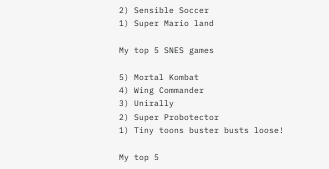2) Sensible Soccer
1) Super Mario land

My top 5 SNES games

5) Mortal Kombat
4) Wing Commander
3) Unirally
2) Super Probotector
1) Tiny toons buster busts loose!

My top 5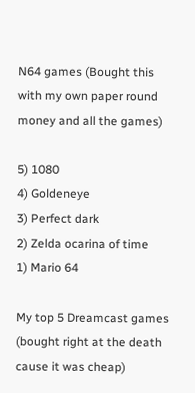N64 games (Bought this with my own paper round money and all the games)

5) 1080
4) Goldeneye
3) Perfect dark
2) Zelda ocarina of time
1) Mario 64

My top 5 Dreamcast games (bought right at the death cause it was cheap)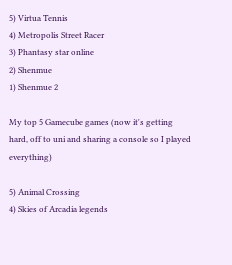5) Virtua Tennis
4) Metropolis Street Racer
3) Phantasy star online
2) Shenmue
1) Shenmue 2

My top 5 Gamecube games (now it's getting hard, off to uni and sharing a console so I played everything)

5) Animal Crossing
4) Skies of Arcadia legends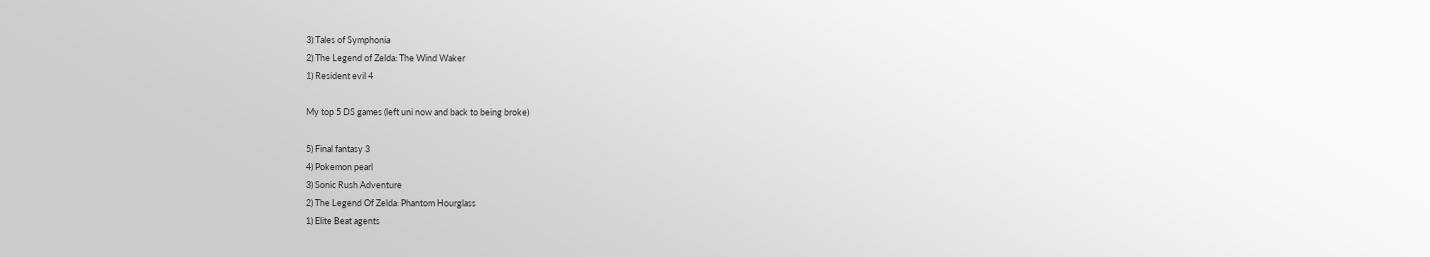3) Tales of Symphonia
2) The Legend of Zelda: The Wind Waker
1) Resident evil 4

My top 5 DS games (left uni now and back to being broke)

5) Final fantasy 3
4) Pokemon pearl
3) Sonic Rush Adventure
2) The Legend Of Zelda: Phantom Hourglass
1) Elite Beat agents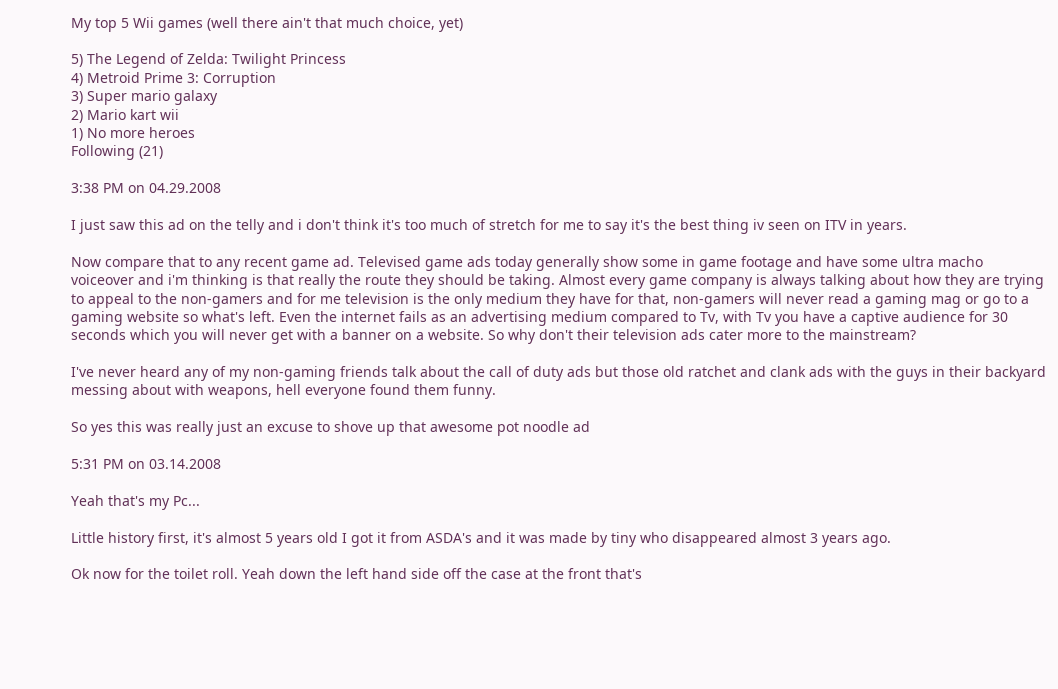My top 5 Wii games (well there ain't that much choice, yet)

5) The Legend of Zelda: Twilight Princess
4) Metroid Prime 3: Corruption
3) Super mario galaxy
2) Mario kart wii
1) No more heroes
Following (21)

3:38 PM on 04.29.2008

I just saw this ad on the telly and i don't think it's too much of stretch for me to say it's the best thing iv seen on ITV in years.

Now compare that to any recent game ad. Televised game ads today generally show some in game footage and have some ultra macho voiceover and i'm thinking is that really the route they should be taking. Almost every game company is always talking about how they are trying to appeal to the non-gamers and for me television is the only medium they have for that, non-gamers will never read a gaming mag or go to a gaming website so what's left. Even the internet fails as an advertising medium compared to Tv, with Tv you have a captive audience for 30 seconds which you will never get with a banner on a website. So why don't their television ads cater more to the mainstream?

I've never heard any of my non-gaming friends talk about the call of duty ads but those old ratchet and clank ads with the guys in their backyard messing about with weapons, hell everyone found them funny.

So yes this was really just an excuse to shove up that awesome pot noodle ad

5:31 PM on 03.14.2008

Yeah that's my Pc...

Little history first, it's almost 5 years old I got it from ASDA's and it was made by tiny who disappeared almost 3 years ago.

Ok now for the toilet roll. Yeah down the left hand side off the case at the front that's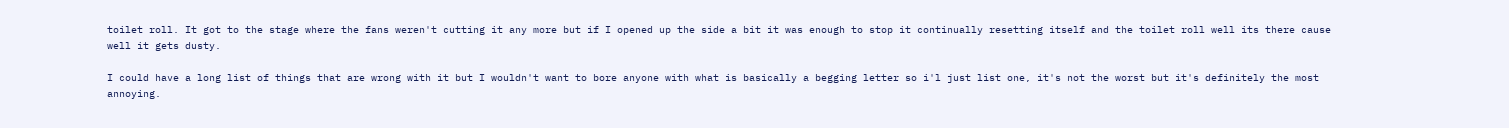toilet roll. It got to the stage where the fans weren't cutting it any more but if I opened up the side a bit it was enough to stop it continually resetting itself and the toilet roll well its there cause well it gets dusty.

I could have a long list of things that are wrong with it but I wouldn't want to bore anyone with what is basically a begging letter so i'l just list one, it's not the worst but it's definitely the most annoying.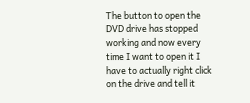The button to open the DVD drive has stopped working and now every time I want to open it I have to actually right click on the drive and tell it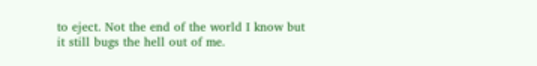to eject. Not the end of the world I know but it still bugs the hell out of me.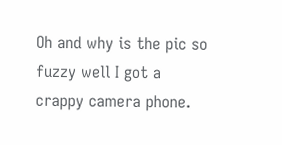Oh and why is the pic so fuzzy well I got a crappy camera phone.